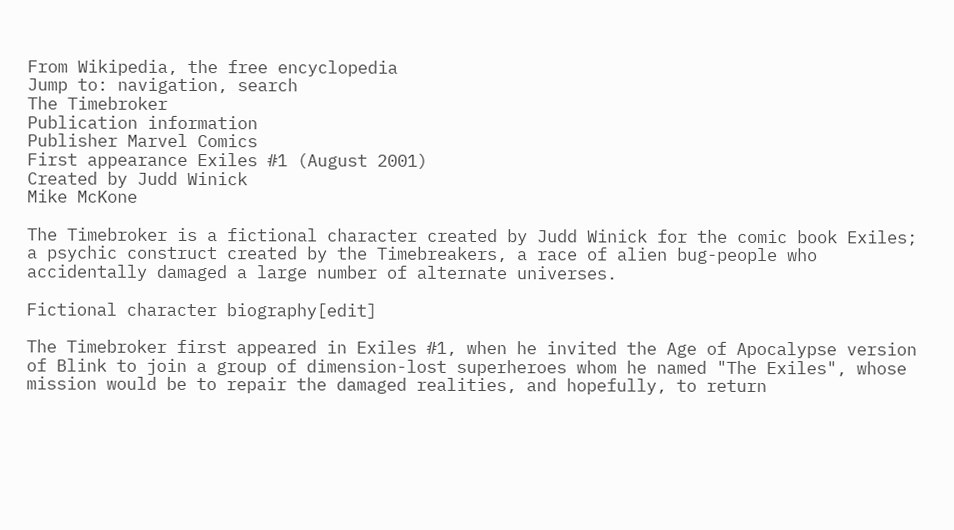From Wikipedia, the free encyclopedia
Jump to: navigation, search
The Timebroker
Publication information
Publisher Marvel Comics
First appearance Exiles #1 (August 2001)
Created by Judd Winick
Mike McKone

The Timebroker is a fictional character created by Judd Winick for the comic book Exiles; a psychic construct created by the Timebreakers, a race of alien bug-people who accidentally damaged a large number of alternate universes.

Fictional character biography[edit]

The Timebroker first appeared in Exiles #1, when he invited the Age of Apocalypse version of Blink to join a group of dimension-lost superheroes whom he named "The Exiles", whose mission would be to repair the damaged realities, and hopefully, to return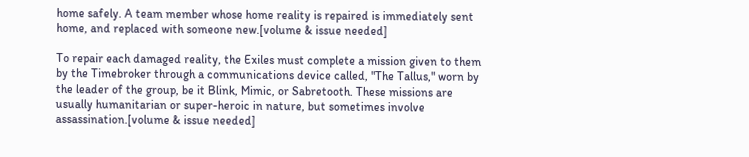home safely. A team member whose home reality is repaired is immediately sent home, and replaced with someone new.[volume & issue needed]

To repair each damaged reality, the Exiles must complete a mission given to them by the Timebroker through a communications device called, "The Tallus," worn by the leader of the group, be it Blink, Mimic, or Sabretooth. These missions are usually humanitarian or super-heroic in nature, but sometimes involve assassination.[volume & issue needed]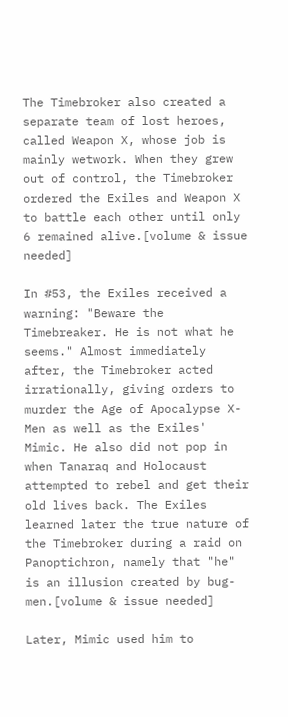The Timebroker also created a separate team of lost heroes, called Weapon X, whose job is mainly wetwork. When they grew out of control, the Timebroker ordered the Exiles and Weapon X to battle each other until only 6 remained alive.[volume & issue needed]

In #53, the Exiles received a warning: "Beware the Timebreaker. He is not what he seems." Almost immediately after, the Timebroker acted irrationally, giving orders to murder the Age of Apocalypse X-Men as well as the Exiles' Mimic. He also did not pop in when Tanaraq and Holocaust attempted to rebel and get their old lives back. The Exiles learned later the true nature of the Timebroker during a raid on Panoptichron, namely that "he" is an illusion created by bug-men.[volume & issue needed]

Later, Mimic used him to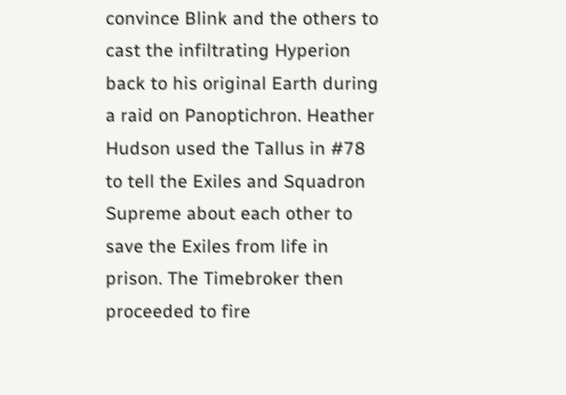convince Blink and the others to cast the infiltrating Hyperion back to his original Earth during a raid on Panoptichron. Heather Hudson used the Tallus in #78 to tell the Exiles and Squadron Supreme about each other to save the Exiles from life in prison. The Timebroker then proceeded to fire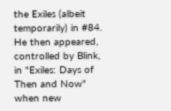the Exiles (albeit temporarily) in #84. He then appeared, controlled by Blink, in "Exiles: Days of Then and Now" when new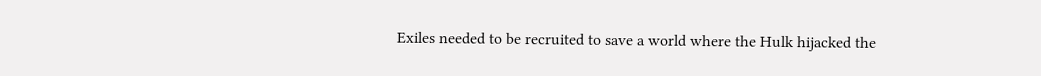Exiles needed to be recruited to save a world where the Hulk hijacked the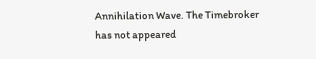Annihilation Wave. The Timebroker has not appeared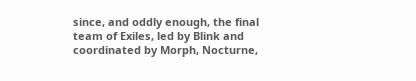since, and oddly enough, the final team of Exiles, led by Blink and coordinated by Morph, Nocturne,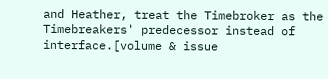and Heather, treat the Timebroker as the Timebreakers' predecessor instead of interface.[volume & issue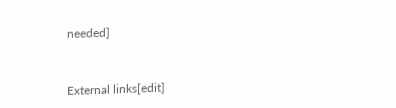needed]


External links[edit]